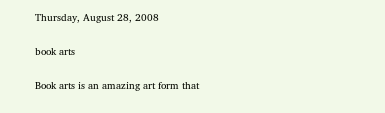Thursday, August 28, 2008

book arts

Book arts is an amazing art form that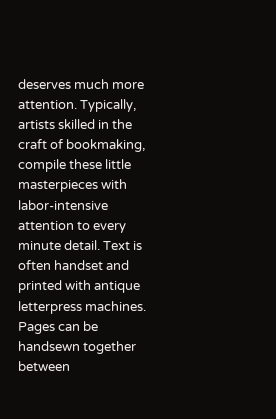deserves much more attention. Typically, artists skilled in the craft of bookmaking, compile these little masterpieces with labor-intensive attention to every minute detail. Text is often handset and printed with antique letterpress machines. Pages can be handsewn together between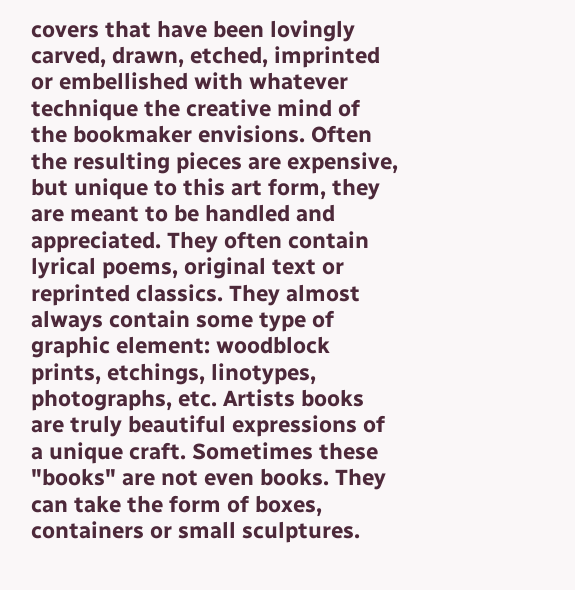covers that have been lovingly carved, drawn, etched, imprinted or embellished with whatever technique the creative mind of the bookmaker envisions. Often the resulting pieces are expensive, but unique to this art form, they are meant to be handled and appreciated. They often contain lyrical poems, original text or reprinted classics. They almost always contain some type of graphic element: woodblock prints, etchings, linotypes, photographs, etc. Artists books are truly beautiful expressions of a unique craft. Sometimes these "books" are not even books. They can take the form of boxes, containers or small sculptures.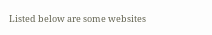Listed below are some websites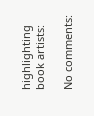highlighting book artists:

No comments: